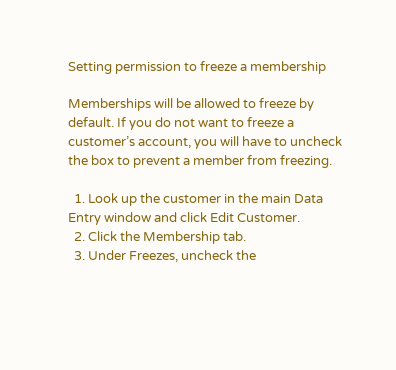Setting permission to freeze a membership

Memberships will be allowed to freeze by default. If you do not want to freeze a customer’s account, you will have to uncheck the box to prevent a member from freezing.

  1. Look up the customer in the main Data Entry window and click Edit Customer.
  2. Click the Membership tab.
  3. Under Freezes, uncheck the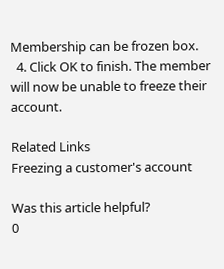Membership can be frozen box.
  4. Click OK to finish. The member will now be unable to freeze their account.

Related Links
Freezing a customer's account

Was this article helpful?
0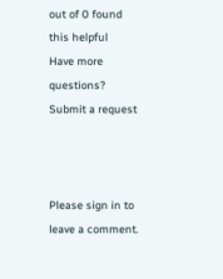out of 0 found this helpful
Have more questions? Submit a request



Please sign in to leave a comment.